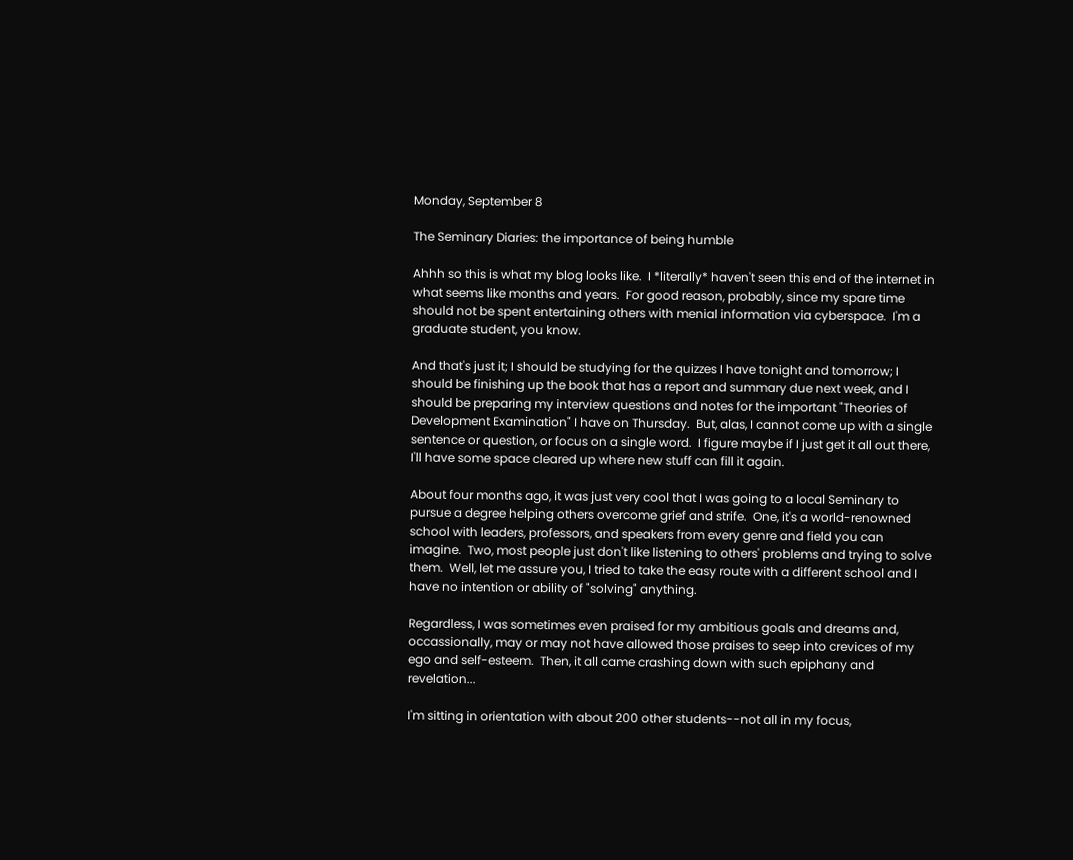Monday, September 8

The Seminary Diaries: the importance of being humble

Ahhh so this is what my blog looks like.  I *literally* haven't seen this end of the internet in what seems like months and years.  For good reason, probably, since my spare time should not be spent entertaining others with menial information via cyberspace.  I'm a graduate student, you know.

And that's just it; I should be studying for the quizzes I have tonight and tomorrow; I should be finishing up the book that has a report and summary due next week, and I should be preparing my interview questions and notes for the important "Theories of Development Examination" I have on Thursday.  But, alas, I cannot come up with a single sentence or question, or focus on a single word.  I figure maybe if I just get it all out there, I'll have some space cleared up where new stuff can fill it again.

About four months ago, it was just very cool that I was going to a local Seminary to pursue a degree helping others overcome grief and strife.  One, it's a world-renowned school with leaders, professors, and speakers from every genre and field you can imagine.  Two, most people just don't like listening to others' problems and trying to solve them.  Well, let me assure you, I tried to take the easy route with a different school and I have no intention or ability of "solving" anything.

Regardless, I was sometimes even praised for my ambitious goals and dreams and, occassionally, may or may not have allowed those praises to seep into crevices of my ego and self-esteem.  Then, it all came crashing down with such epiphany and revelation...

I'm sitting in orientation with about 200 other students--not all in my focus,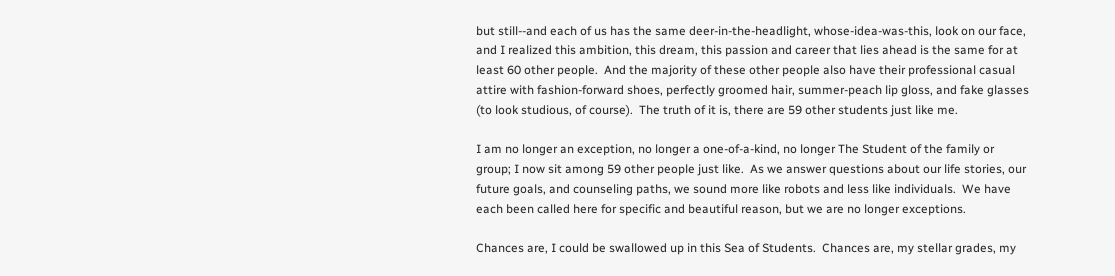but still--and each of us has the same deer-in-the-headlight, whose-idea-was-this, look on our face, and I realized this ambition, this dream, this passion and career that lies ahead is the same for at least 60 other people.  And the majority of these other people also have their professional casual attire with fashion-forward shoes, perfectly groomed hair, summer-peach lip gloss, and fake glasses (to look studious, of course).  The truth of it is, there are 59 other students just like me.

I am no longer an exception, no longer a one-of-a-kind, no longer The Student of the family or group; I now sit among 59 other people just like.  As we answer questions about our life stories, our future goals, and counseling paths, we sound more like robots and less like individuals.  We have each been called here for specific and beautiful reason, but we are no longer exceptions.

Chances are, I could be swallowed up in this Sea of Students.  Chances are, my stellar grades, my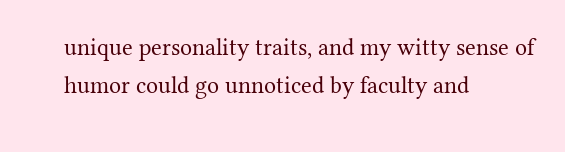unique personality traits, and my witty sense of humor could go unnoticed by faculty and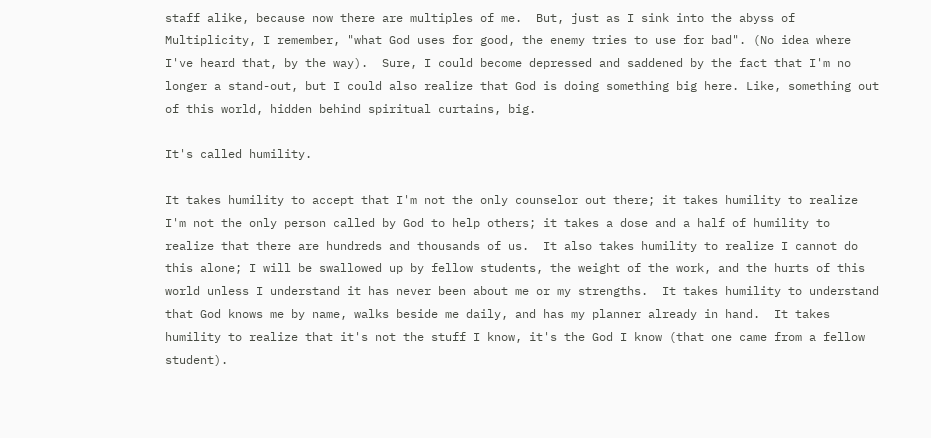staff alike, because now there are multiples of me.  But, just as I sink into the abyss of Multiplicity, I remember, "what God uses for good, the enemy tries to use for bad". (No idea where I've heard that, by the way).  Sure, I could become depressed and saddened by the fact that I'm no longer a stand-out, but I could also realize that God is doing something big here. Like, something out of this world, hidden behind spiritual curtains, big.

It's called humility.

It takes humility to accept that I'm not the only counselor out there; it takes humility to realize I'm not the only person called by God to help others; it takes a dose and a half of humility to realize that there are hundreds and thousands of us.  It also takes humility to realize I cannot do this alone; I will be swallowed up by fellow students, the weight of the work, and the hurts of this world unless I understand it has never been about me or my strengths.  It takes humility to understand that God knows me by name, walks beside me daily, and has my planner already in hand.  It takes humility to realize that it's not the stuff I know, it's the God I know (that one came from a fellow student).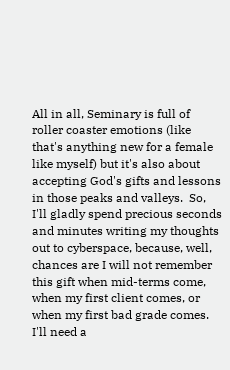All in all, Seminary is full of roller coaster emotions (like that's anything new for a female like myself) but it's also about accepting God's gifts and lessons in those peaks and valleys.  So, I'll gladly spend precious seconds and minutes writing my thoughts out to cyberspace, because, well, chances are I will not remember this gift when mid-terms come, when my first client comes, or when my first bad grade comes.  I'll need a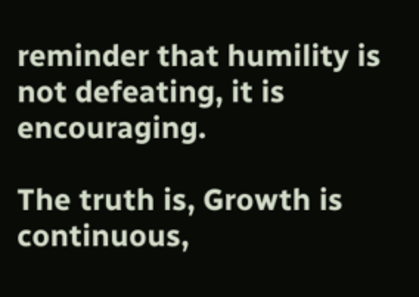reminder that humility is not defeating, it is encouraging.

The truth is, Growth is continuous,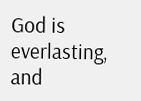God is everlasting, and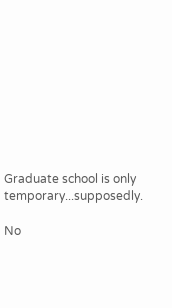Graduate school is only temporary...supposedly.

No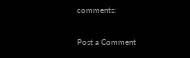comments:

Post a Comment